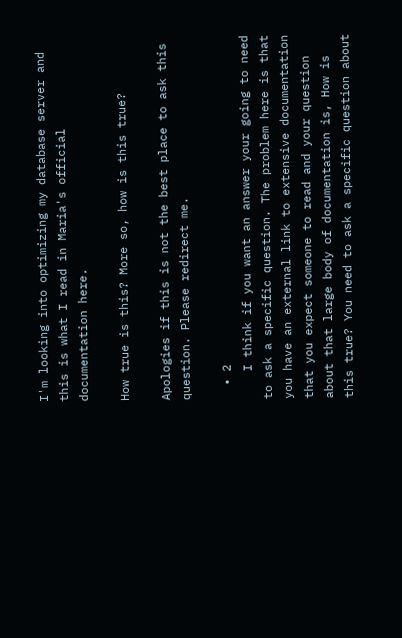I'm looking into optimizing my database server and this is what I read in Maria's official documentation here.

How true is this? More so, how is this true?

Apologies if this is not the best place to ask this question. Please redirect me.

  • 2
    I think if you want an answer your going to need to ask a specific question. The problem here is that you have an external link to extensive documentation that you expect someone to read and your question about that large body of documentation is, How is this true? You need to ask a specific question about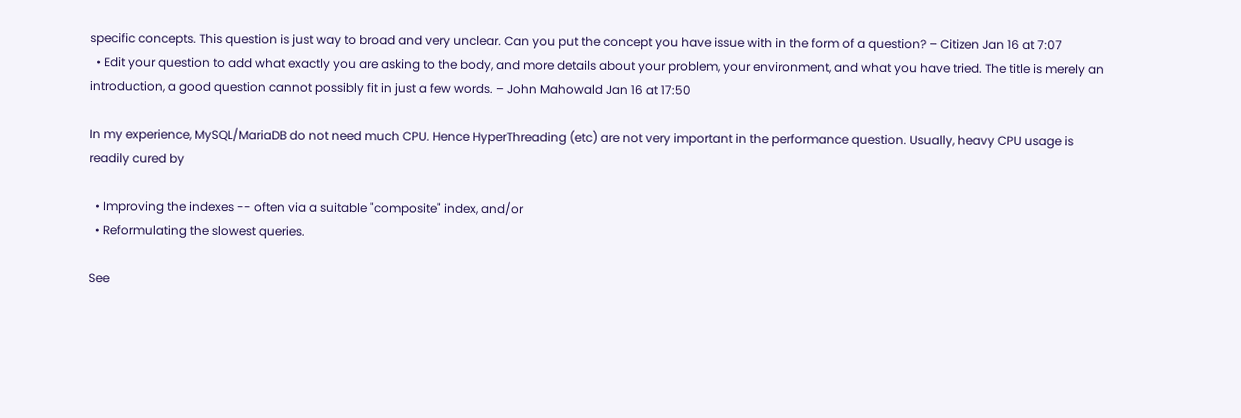specific concepts. This question is just way to broad and very unclear. Can you put the concept you have issue with in the form of a question? – Citizen Jan 16 at 7:07
  • Edit your question to add what exactly you are asking to the body, and more details about your problem, your environment, and what you have tried. The title is merely an introduction, a good question cannot possibly fit in just a few words. – John Mahowald Jan 16 at 17:50

In my experience, MySQL/MariaDB do not need much CPU. Hence HyperThreading (etc) are not very important in the performance question. Usually, heavy CPU usage is readily cured by

  • Improving the indexes -- often via a suitable "composite" index, and/or
  • Reformulating the slowest queries.

See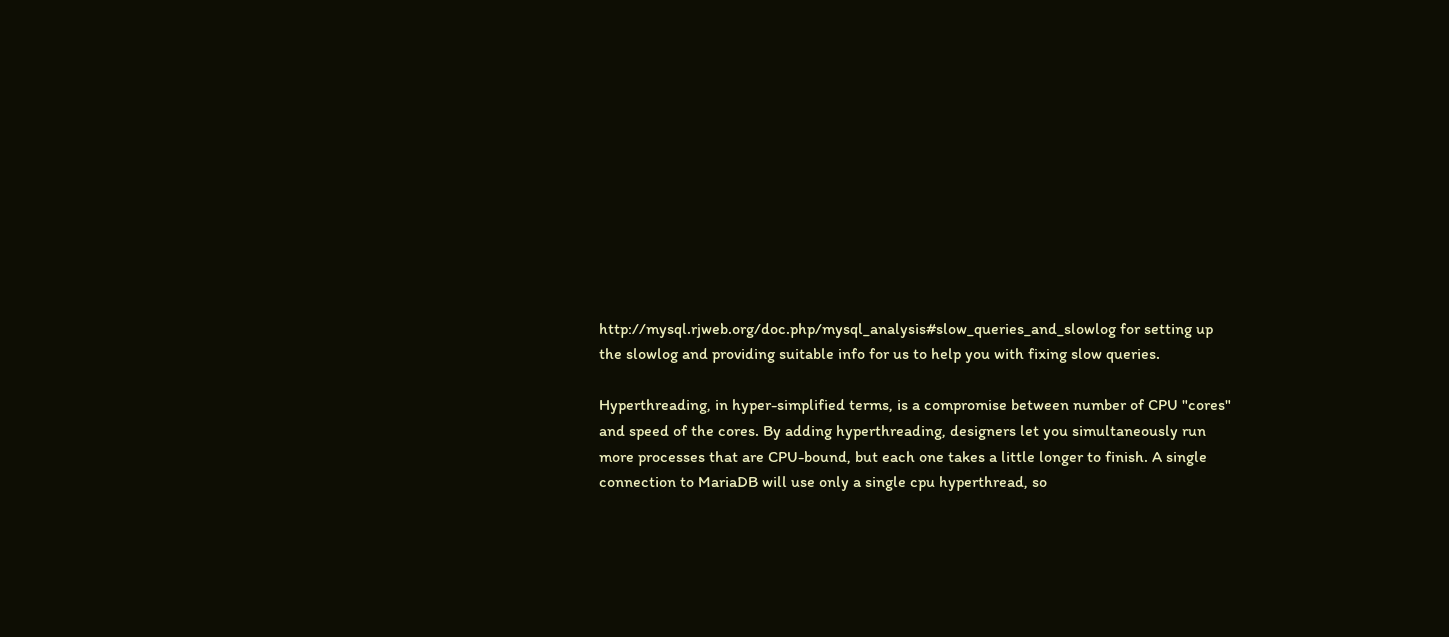http://mysql.rjweb.org/doc.php/mysql_analysis#slow_queries_and_slowlog for setting up the slowlog and providing suitable info for us to help you with fixing slow queries.

Hyperthreading, in hyper-simplified terms, is a compromise between number of CPU "cores" and speed of the cores. By adding hyperthreading, designers let you simultaneously run more processes that are CPU-bound, but each one takes a little longer to finish. A single connection to MariaDB will use only a single cpu hyperthread, so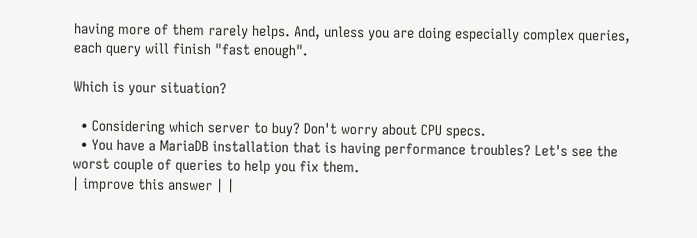having more of them rarely helps. And, unless you are doing especially complex queries, each query will finish "fast enough".

Which is your situation?

  • Considering which server to buy? Don't worry about CPU specs.
  • You have a MariaDB installation that is having performance troubles? Let's see the worst couple of queries to help you fix them.
| improve this answer | |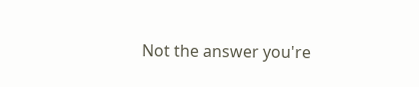Not the answer you're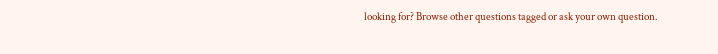looking for? Browse other questions tagged or ask your own question.